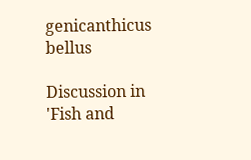genicanthicus bellus

Discussion in 'Fish and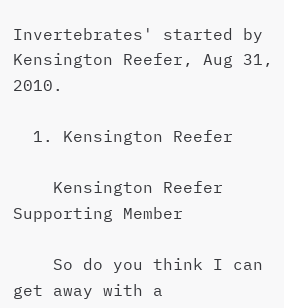Invertebrates' started by Kensington Reefer, Aug 31, 2010.

  1. Kensington Reefer

    Kensington Reefer Supporting Member

    So do you think I can get away with a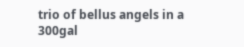trio of bellus angels in a 300gal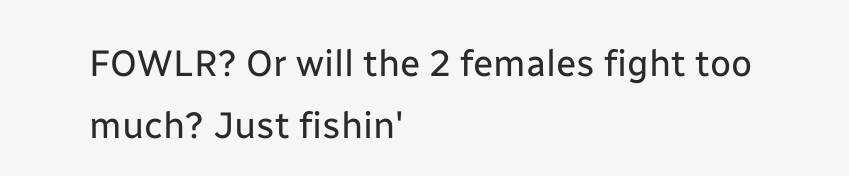FOWLR? Or will the 2 females fight too much? Just fishin'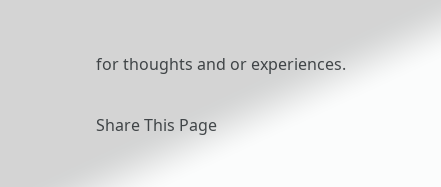for thoughts and or experiences.

Share This Page